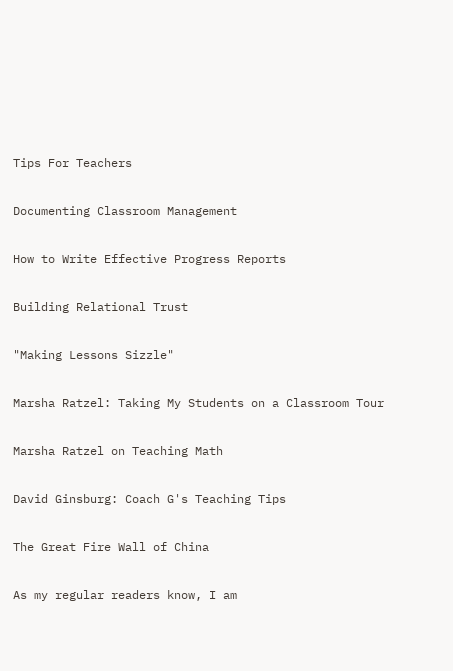Tips For Teachers

Documenting Classroom Management

How to Write Effective Progress Reports

Building Relational Trust

"Making Lessons Sizzle"

Marsha Ratzel: Taking My Students on a Classroom Tour

Marsha Ratzel on Teaching Math

David Ginsburg: Coach G's Teaching Tips

The Great Fire Wall of China

As my regular readers know, I am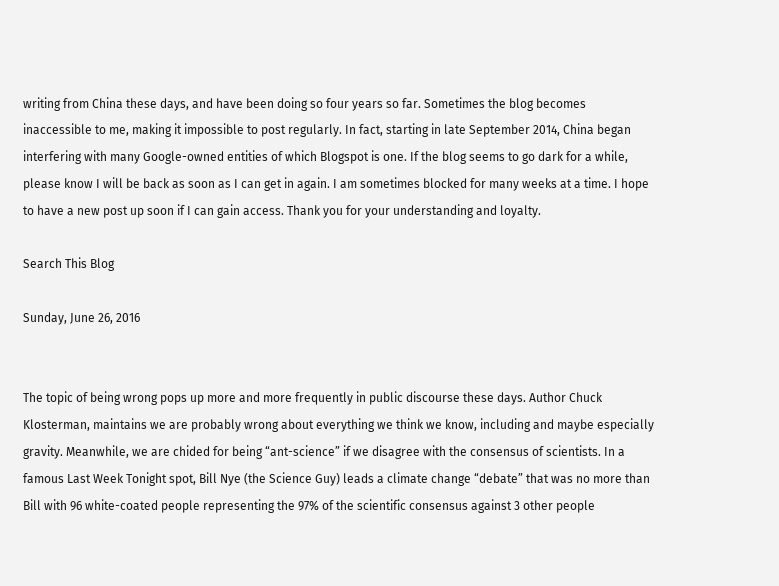writing from China these days, and have been doing so four years so far. Sometimes the blog becomes inaccessible to me, making it impossible to post regularly. In fact, starting in late September 2014, China began interfering with many Google-owned entities of which Blogspot is one. If the blog seems to go dark for a while, please know I will be back as soon as I can get in again. I am sometimes blocked for many weeks at a time. I hope to have a new post up soon if I can gain access. Thank you for your understanding and loyalty.

Search This Blog

Sunday, June 26, 2016


The topic of being wrong pops up more and more frequently in public discourse these days. Author Chuck Klosterman, maintains we are probably wrong about everything we think we know, including and maybe especially gravity. Meanwhile, we are chided for being “ant-science” if we disagree with the consensus of scientists. In a famous Last Week Tonight spot, Bill Nye (the Science Guy) leads a climate change “debate” that was no more than Bill with 96 white-coated people representing the 97% of the scientific consensus against 3 other people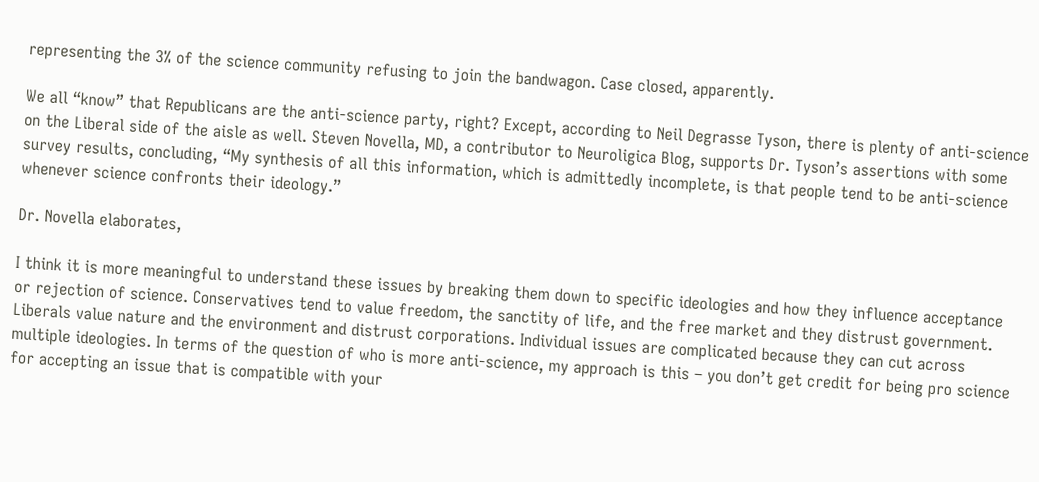representing the 3% of the science community refusing to join the bandwagon. Case closed, apparently.

We all “know” that Republicans are the anti-science party, right? Except, according to Neil Degrasse Tyson, there is plenty of anti-science on the Liberal side of the aisle as well. Steven Novella, MD, a contributor to Neuroligica Blog, supports Dr. Tyson’s assertions with some survey results, concluding, “My synthesis of all this information, which is admittedly incomplete, is that people tend to be anti-science whenever science confronts their ideology.”

Dr. Novella elaborates,

I think it is more meaningful to understand these issues by breaking them down to specific ideologies and how they influence acceptance or rejection of science. Conservatives tend to value freedom, the sanctity of life, and the free market and they distrust government. Liberals value nature and the environment and distrust corporations. Individual issues are complicated because they can cut across multiple ideologies. In terms of the question of who is more anti-science, my approach is this – you don’t get credit for being pro science for accepting an issue that is compatible with your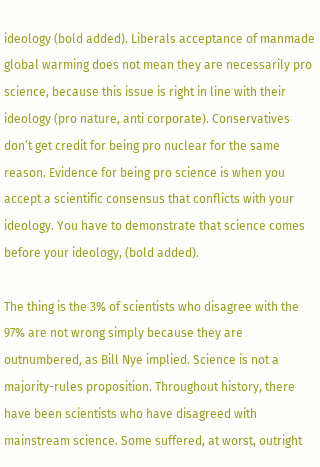ideology (bold added). Liberals acceptance of manmade global warming does not mean they are necessarily pro science, because this issue is right in line with their ideology (pro nature, anti corporate). Conservatives don’t get credit for being pro nuclear for the same reason. Evidence for being pro science is when you accept a scientific consensus that conflicts with your ideology. You have to demonstrate that science comes before your ideology, (bold added).

The thing is the 3% of scientists who disagree with the 97% are not wrong simply because they are outnumbered, as Bill Nye implied. Science is not a majority-rules proposition. Throughout history, there have been scientists who have disagreed with mainstream science. Some suffered, at worst, outright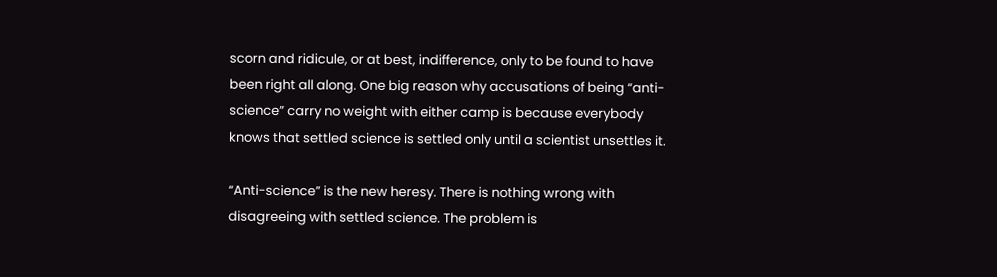scorn and ridicule, or at best, indifference, only to be found to have been right all along. One big reason why accusations of being “anti-science” carry no weight with either camp is because everybody knows that settled science is settled only until a scientist unsettles it.

“Anti-science” is the new heresy. There is nothing wrong with disagreeing with settled science. The problem is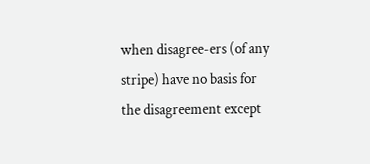when disagree-ers (of any stripe) have no basis for the disagreement except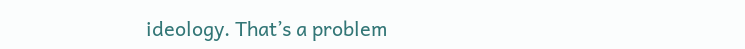ideology. That’s a problem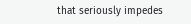that seriously impedes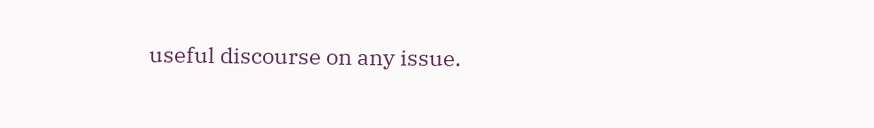useful discourse on any issue.